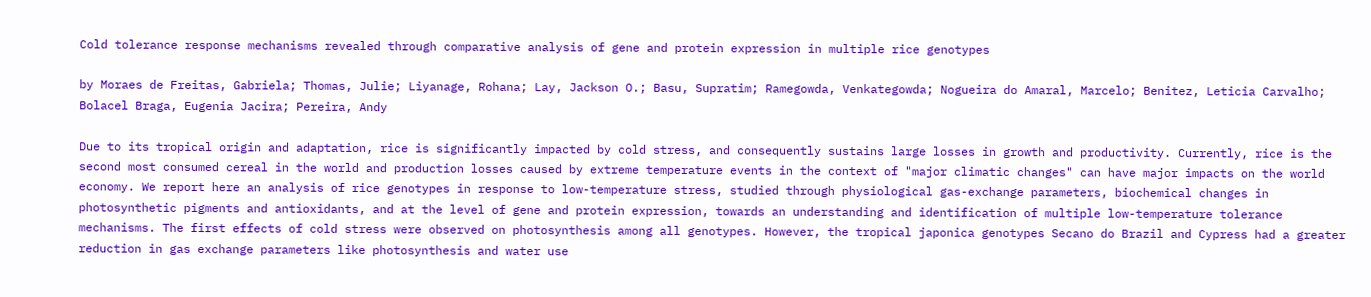Cold tolerance response mechanisms revealed through comparative analysis of gene and protein expression in multiple rice genotypes

by Moraes de Freitas, Gabriela; Thomas, Julie; Liyanage, Rohana; Lay, Jackson O.; Basu, Supratim; Ramegowda, Venkategowda; Nogueira do Amaral, Marcelo; Benitez, Leticia Carvalho; Bolacel Braga, Eugenia Jacira; Pereira, Andy

Due to its tropical origin and adaptation, rice is significantly impacted by cold stress, and consequently sustains large losses in growth and productivity. Currently, rice is the second most consumed cereal in the world and production losses caused by extreme temperature events in the context of "major climatic changes" can have major impacts on the world economy. We report here an analysis of rice genotypes in response to low-temperature stress, studied through physiological gas-exchange parameters, biochemical changes in photosynthetic pigments and antioxidants, and at the level of gene and protein expression, towards an understanding and identification of multiple low-temperature tolerance mechanisms. The first effects of cold stress were observed on photosynthesis among all genotypes. However, the tropical japonica genotypes Secano do Brazil and Cypress had a greater reduction in gas exchange parameters like photosynthesis and water use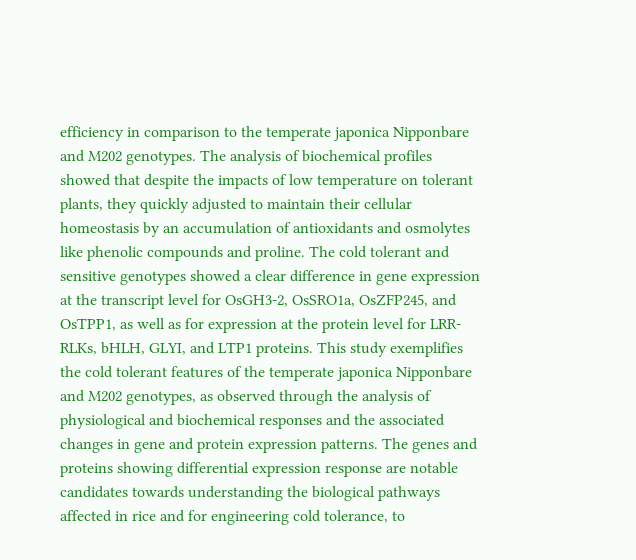efficiency in comparison to the temperate japonica Nipponbare and M202 genotypes. The analysis of biochemical profiles showed that despite the impacts of low temperature on tolerant plants, they quickly adjusted to maintain their cellular homeostasis by an accumulation of antioxidants and osmolytes like phenolic compounds and proline. The cold tolerant and sensitive genotypes showed a clear difference in gene expression at the transcript level for OsGH3-2, OsSRO1a, OsZFP245, and OsTPP1, as well as for expression at the protein level for LRR-RLKs, bHLH, GLYI, and LTP1 proteins. This study exemplifies the cold tolerant features of the temperate japonica Nipponbare and M202 genotypes, as observed through the analysis of physiological and biochemical responses and the associated changes in gene and protein expression patterns. The genes and proteins showing differential expression response are notable candidates towards understanding the biological pathways affected in rice and for engineering cold tolerance, to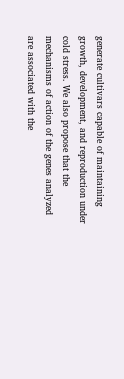generate cultivars capable of maintaining growth, development, and reproduction under cold stress. We also propose that the mechanisms of action of the genes analyzed are associated with the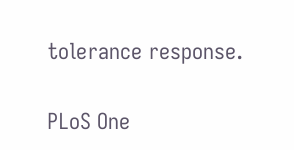tolerance response.

PLoS One